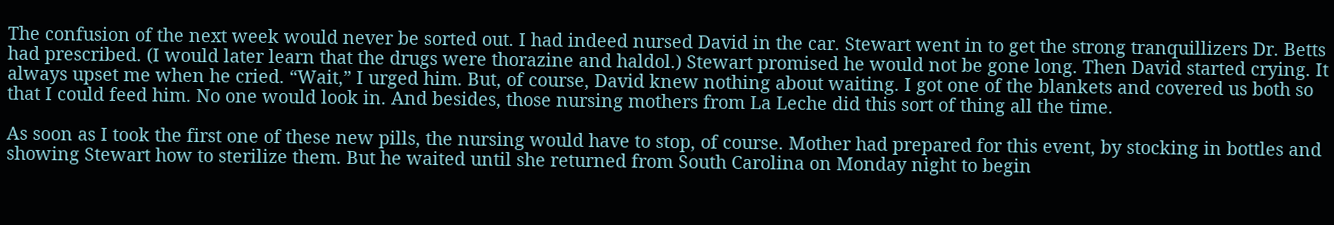The confusion of the next week would never be sorted out. I had indeed nursed David in the car. Stewart went in to get the strong tranquillizers Dr. Betts had prescribed. (I would later learn that the drugs were thorazine and haldol.) Stewart promised he would not be gone long. Then David started crying. It always upset me when he cried. “Wait,” I urged him. But, of course, David knew nothing about waiting. I got one of the blankets and covered us both so that I could feed him. No one would look in. And besides, those nursing mothers from La Leche did this sort of thing all the time.

As soon as I took the first one of these new pills, the nursing would have to stop, of course. Mother had prepared for this event, by stocking in bottles and showing Stewart how to sterilize them. But he waited until she returned from South Carolina on Monday night to begin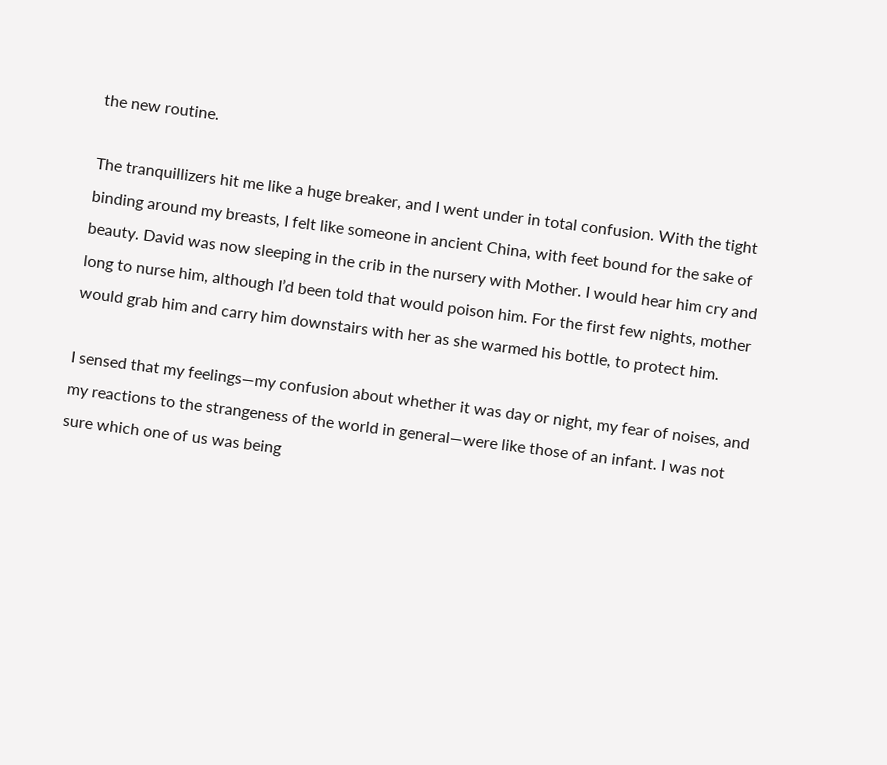the new routine.

The tranquillizers hit me like a huge breaker, and I went under in total confusion. With the tight binding around my breasts, I felt like someone in ancient China, with feet bound for the sake of beauty. David was now sleeping in the crib in the nursery with Mother. I would hear him cry and long to nurse him, although I’d been told that would poison him. For the first few nights, mother would grab him and carry him downstairs with her as she warmed his bottle, to protect him.

I sensed that my feelings—my confusion about whether it was day or night, my fear of noises, and my reactions to the strangeness of the world in general—were like those of an infant. I was not sure which one of us was being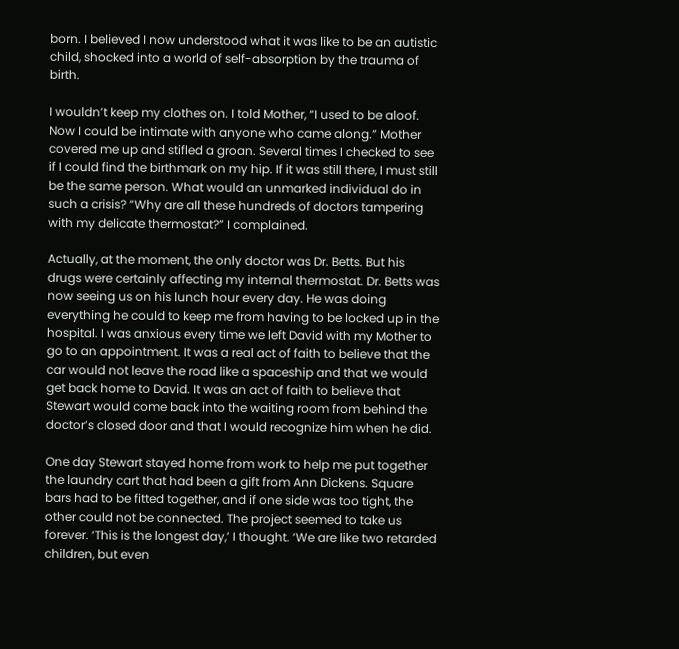born. I believed I now understood what it was like to be an autistic child, shocked into a world of self-absorption by the trauma of birth.

I wouldn’t keep my clothes on. I told Mother, “I used to be aloof. Now I could be intimate with anyone who came along.” Mother covered me up and stifled a groan. Several times I checked to see if I could find the birthmark on my hip. If it was still there, I must still be the same person. What would an unmarked individual do in such a crisis? “Why are all these hundreds of doctors tampering with my delicate thermostat?” I complained.

Actually, at the moment, the only doctor was Dr. Betts. But his drugs were certainly affecting my internal thermostat. Dr. Betts was now seeing us on his lunch hour every day. He was doing everything he could to keep me from having to be locked up in the hospital. I was anxious every time we left David with my Mother to go to an appointment. It was a real act of faith to believe that the car would not leave the road like a spaceship and that we would get back home to David. It was an act of faith to believe that Stewart would come back into the waiting room from behind the doctor’s closed door and that I would recognize him when he did.

One day Stewart stayed home from work to help me put together the laundry cart that had been a gift from Ann Dickens. Square bars had to be fitted together, and if one side was too tight, the other could not be connected. The project seemed to take us forever. ‘This is the longest day,’ I thought. ‘We are like two retarded children, but even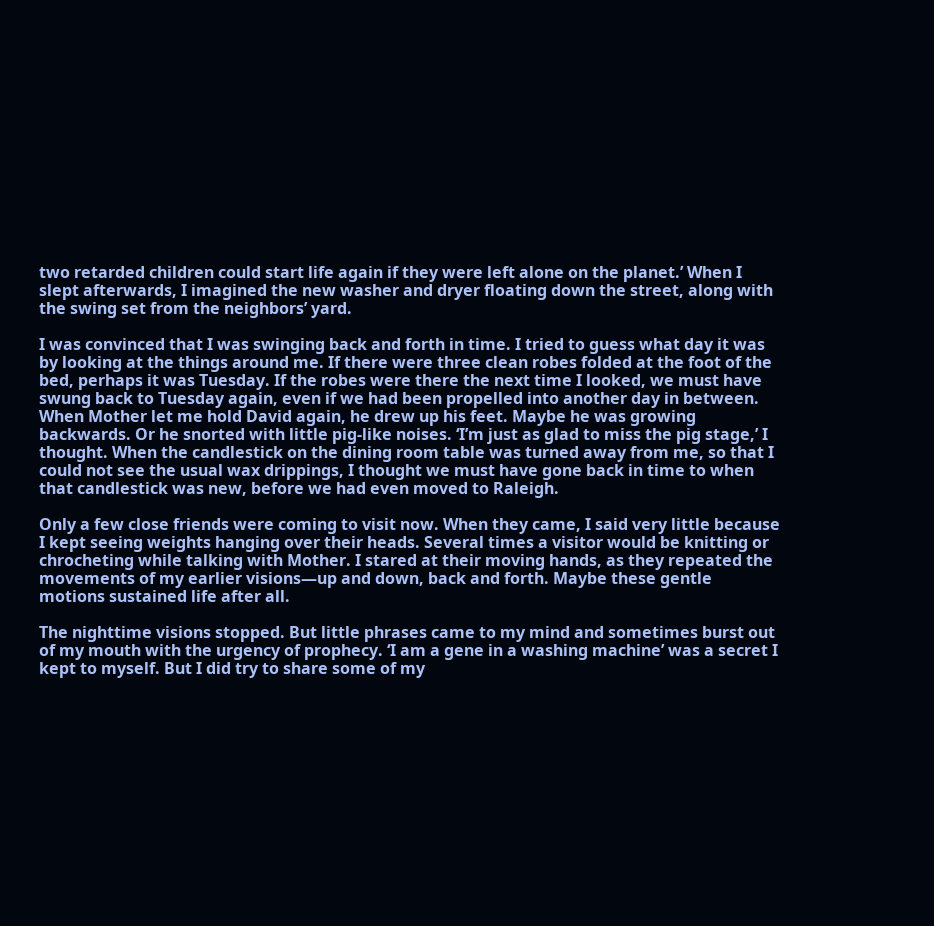two retarded children could start life again if they were left alone on the planet.’ When I slept afterwards, I imagined the new washer and dryer floating down the street, along with the swing set from the neighbors’ yard.

I was convinced that I was swinging back and forth in time. I tried to guess what day it was by looking at the things around me. If there were three clean robes folded at the foot of the bed, perhaps it was Tuesday. If the robes were there the next time I looked, we must have swung back to Tuesday again, even if we had been propelled into another day in between. When Mother let me hold David again, he drew up his feet. Maybe he was growing backwards. Or he snorted with little pig-like noises. ‘I’m just as glad to miss the pig stage,’ I thought. When the candlestick on the dining room table was turned away from me, so that I could not see the usual wax drippings, I thought we must have gone back in time to when that candlestick was new, before we had even moved to Raleigh.

Only a few close friends were coming to visit now. When they came, I said very little because I kept seeing weights hanging over their heads. Several times a visitor would be knitting or chrocheting while talking with Mother. I stared at their moving hands, as they repeated the movements of my earlier visions—up and down, back and forth. Maybe these gentle motions sustained life after all.

The nighttime visions stopped. But little phrases came to my mind and sometimes burst out of my mouth with the urgency of prophecy. ‘I am a gene in a washing machine’ was a secret I kept to myself. But I did try to share some of my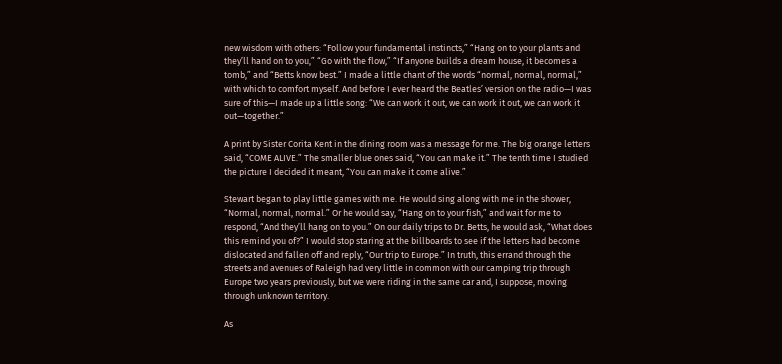new wisdom with others: “Follow your fundamental instincts,” “Hang on to your plants and they’ll hand on to you,” “Go with the flow,” “If anyone builds a dream house, it becomes a tomb,” and “Betts know best.” I made a little chant of the words “normal, normal, normal,” with which to comfort myself. And before I ever heard the Beatles’ version on the radio—I was sure of this—I made up a little song: “We can work it out, we can work it out, we can work it out—together.”

A print by Sister Corita Kent in the dining room was a message for me. The big orange letters said, “COME ALIVE.” The smaller blue ones said, “You can make it.” The tenth time I studied the picture I decided it meant, “You can make it come alive.”

Stewart began to play little games with me. He would sing along with me in the shower, “Normal, normal, normal.” Or he would say, “Hang on to your fish,” and wait for me to respond, “And they’ll hang on to you.” On our daily trips to Dr. Betts, he would ask, “What does this remind you of?” I would stop staring at the billboards to see if the letters had become dislocated and fallen off and reply, “Our trip to Europe.” In truth, this errand through the streets and avenues of Raleigh had very little in common with our camping trip through Europe two years previously, but we were riding in the same car and, I suppose, moving through unknown territory.

As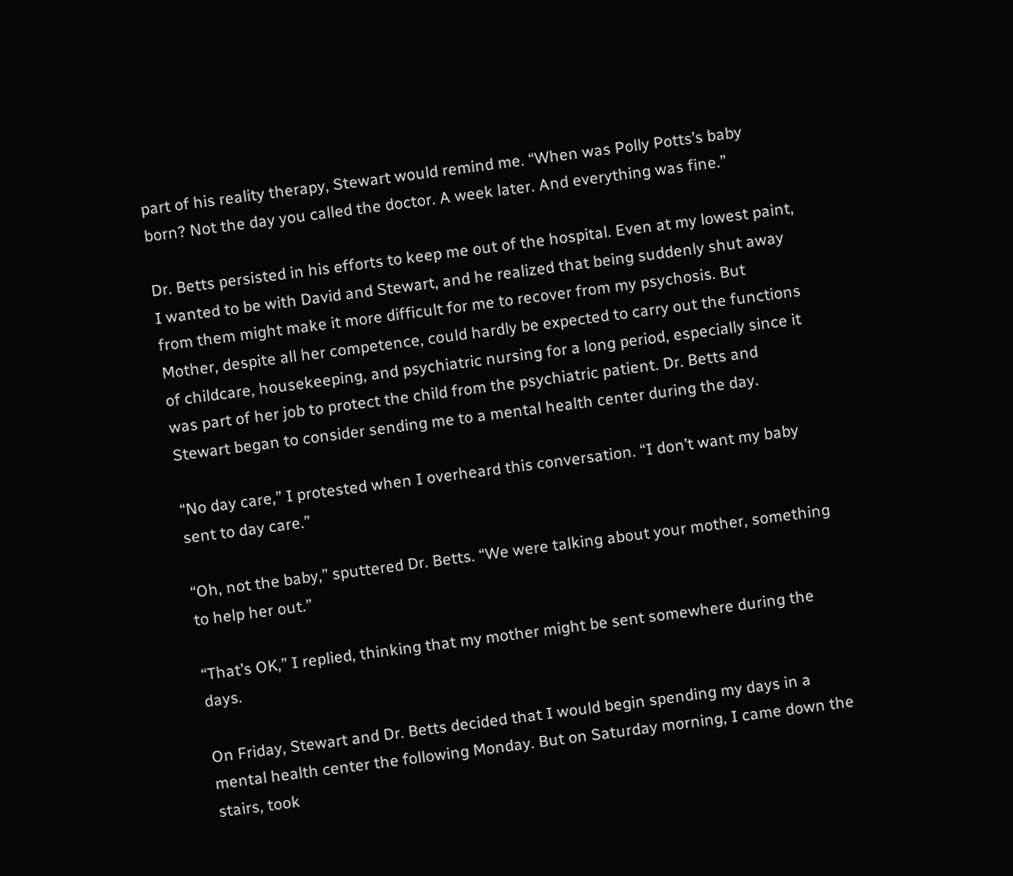part of his reality therapy, Stewart would remind me. “When was Polly Potts’s baby born? Not the day you called the doctor. A week later. And everything was fine.”

Dr. Betts persisted in his efforts to keep me out of the hospital. Even at my lowest paint, I wanted to be with David and Stewart, and he realized that being suddenly shut away from them might make it more difficult for me to recover from my psychosis. But Mother, despite all her competence, could hardly be expected to carry out the functions of childcare, housekeeping, and psychiatric nursing for a long period, especially since it was part of her job to protect the child from the psychiatric patient. Dr. Betts and Stewart began to consider sending me to a mental health center during the day.

“No day care,” I protested when I overheard this conversation. “I don’t want my baby sent to day care.”

“Oh, not the baby,” sputtered Dr. Betts. “We were talking about your mother, something to help her out.”

“That’s OK,” I replied, thinking that my mother might be sent somewhere during the days.

On Friday, Stewart and Dr. Betts decided that I would begin spending my days in a mental health center the following Monday. But on Saturday morning, I came down the stairs, took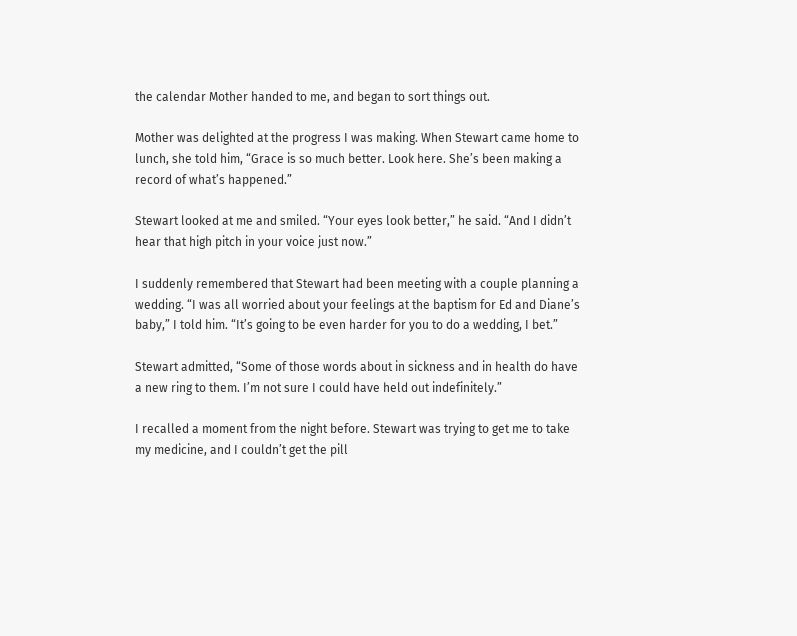the calendar Mother handed to me, and began to sort things out.

Mother was delighted at the progress I was making. When Stewart came home to lunch, she told him, “Grace is so much better. Look here. She’s been making a record of what’s happened.”

Stewart looked at me and smiled. “Your eyes look better,” he said. “And I didn’t hear that high pitch in your voice just now.”

I suddenly remembered that Stewart had been meeting with a couple planning a wedding. “I was all worried about your feelings at the baptism for Ed and Diane’s baby,” I told him. “It’s going to be even harder for you to do a wedding, I bet.”

Stewart admitted, “Some of those words about in sickness and in health do have a new ring to them. I’m not sure I could have held out indefinitely.”

I recalled a moment from the night before. Stewart was trying to get me to take my medicine, and I couldn’t get the pill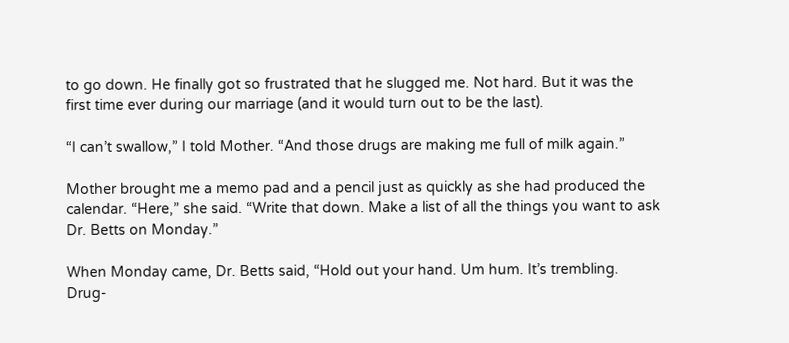to go down. He finally got so frustrated that he slugged me. Not hard. But it was the first time ever during our marriage (and it would turn out to be the last).

“I can’t swallow,” I told Mother. “And those drugs are making me full of milk again.”

Mother brought me a memo pad and a pencil just as quickly as she had produced the calendar. “Here,” she said. “Write that down. Make a list of all the things you want to ask Dr. Betts on Monday.”

When Monday came, Dr. Betts said, “Hold out your hand. Um hum. It’s trembling. Drug-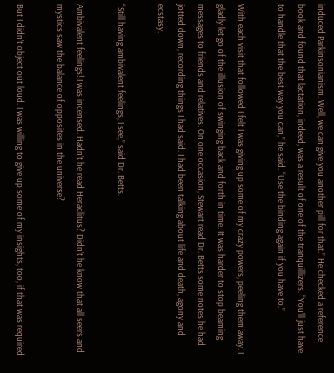induced Parkinsonianism. Well, we can give you another pill for that.” He checked a reference book and found that lactation, indeed, was a result of one of the tranquillizers. “You’ll just have to handle that the best way you can,” he said. “Use the binding again if you have to.”

With each visit that followed I felt I was giving up some of my crazy powers, peeling them away. I gladly let go of the illusion of swinging back and forth in time. It was harder to stop beaming messages to friends and relatives. On one occasion, Stewart read Dr. Betts some notes he had jotted down, recording things I had said. I had been talking about life and death, agony and ecstasy.

“Still having ambivalent feelings, I see,” said Dr. Betts.

Ambivalent feelings! I was incensed. Hadn’t he read Heraclitus? Didn’t he know that all seers and mystics saw the balance of opposites in the universe?

But I didn’t object out loud. I was willing to give up some of my insights, too, if that was required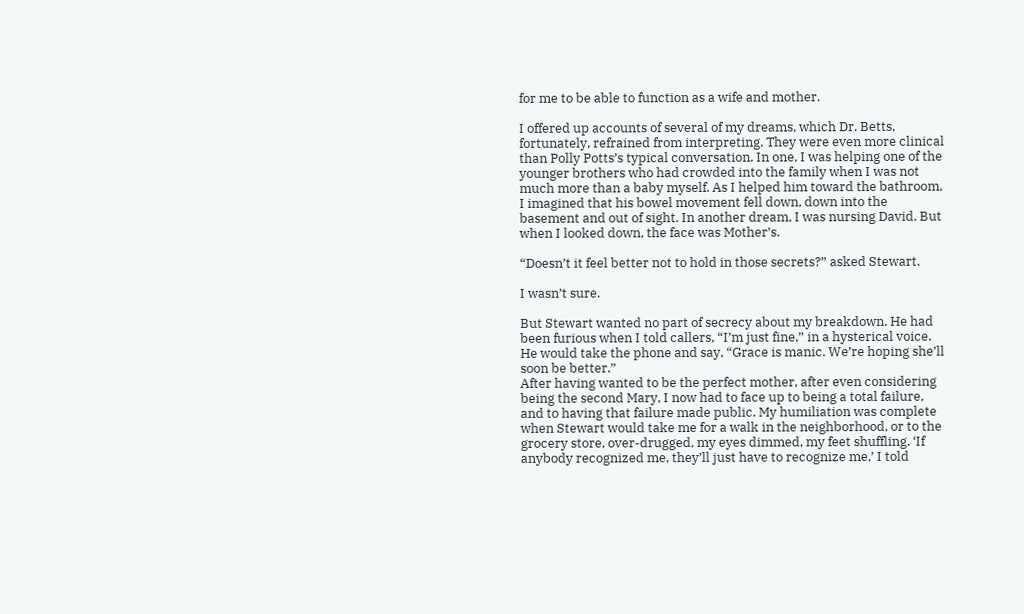for me to be able to function as a wife and mother.

I offered up accounts of several of my dreams, which Dr. Betts, fortunately, refrained from interpreting. They were even more clinical than Polly Potts’s typical conversation. In one, I was helping one of the younger brothers who had crowded into the family when I was not much more than a baby myself. As I helped him toward the bathroom, I imagined that his bowel movement fell down, down into the basement and out of sight. In another dream, I was nursing David. But when I looked down, the face was Mother’s.

“Doesn’t it feel better not to hold in those secrets?” asked Stewart.

I wasn’t sure.

But Stewart wanted no part of secrecy about my breakdown. He had been furious when I told callers, “I’m just fine,” in a hysterical voice. He would take the phone and say, “Grace is manic. We’re hoping she’ll soon be better.”
After having wanted to be the perfect mother, after even considering being the second Mary, I now had to face up to being a total failure, and to having that failure made public. My humiliation was complete when Stewart would take me for a walk in the neighborhood, or to the grocery store, over-drugged, my eyes dimmed, my feet shuffling. ‘If anybody recognized me, they’ll just have to recognize me,’ I told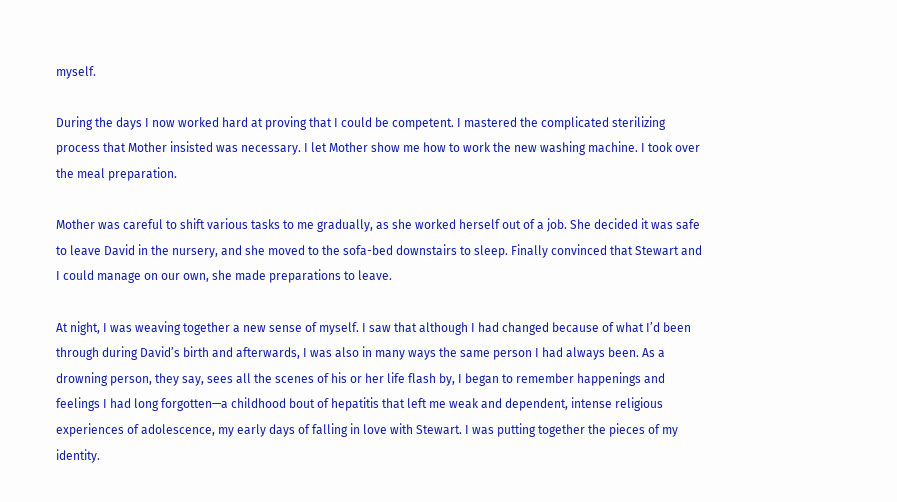myself.

During the days I now worked hard at proving that I could be competent. I mastered the complicated sterilizing process that Mother insisted was necessary. I let Mother show me how to work the new washing machine. I took over the meal preparation.

Mother was careful to shift various tasks to me gradually, as she worked herself out of a job. She decided it was safe to leave David in the nursery, and she moved to the sofa-bed downstairs to sleep. Finally convinced that Stewart and I could manage on our own, she made preparations to leave.

At night, I was weaving together a new sense of myself. I saw that although I had changed because of what I’d been through during David’s birth and afterwards, I was also in many ways the same person I had always been. As a drowning person, they say, sees all the scenes of his or her life flash by, I began to remember happenings and feelings I had long forgotten—a childhood bout of hepatitis that left me weak and dependent, intense religious experiences of adolescence, my early days of falling in love with Stewart. I was putting together the pieces of my identity.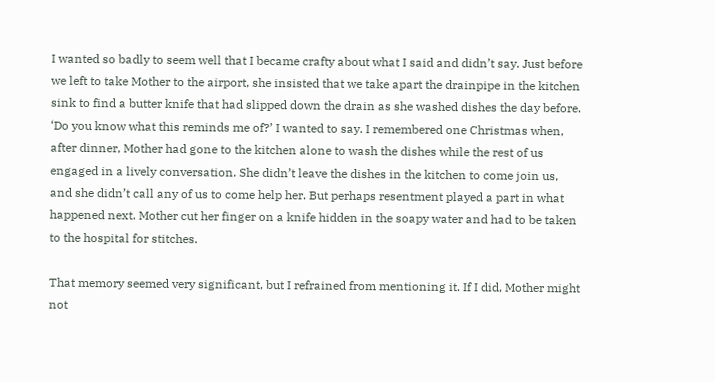I wanted so badly to seem well that I became crafty about what I said and didn’t say. Just before we left to take Mother to the airport, she insisted that we take apart the drainpipe in the kitchen sink to find a butter knife that had slipped down the drain as she washed dishes the day before. ‘Do you know what this reminds me of?’ I wanted to say. I remembered one Christmas when, after dinner, Mother had gone to the kitchen alone to wash the dishes while the rest of us engaged in a lively conversation. She didn’t leave the dishes in the kitchen to come join us, and she didn’t call any of us to come help her. But perhaps resentment played a part in what happened next. Mother cut her finger on a knife hidden in the soapy water and had to be taken to the hospital for stitches.

That memory seemed very significant, but I refrained from mentioning it. If I did, Mother might not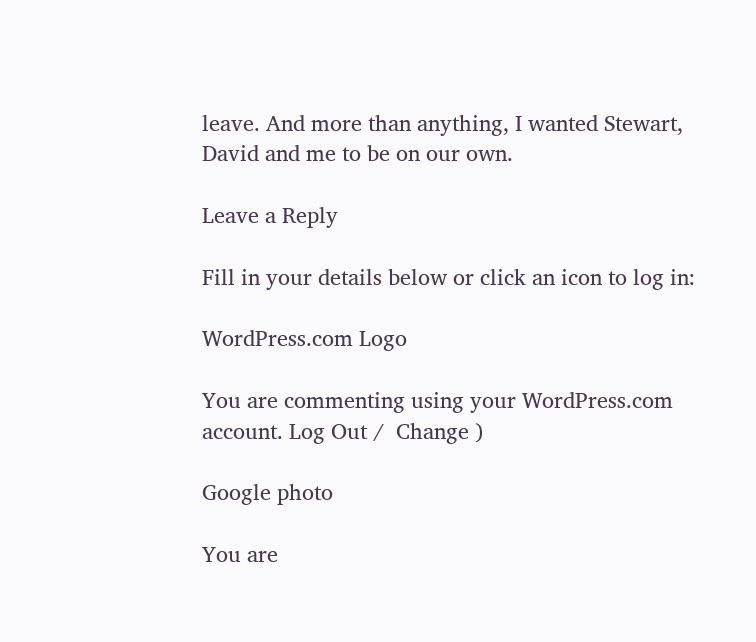leave. And more than anything, I wanted Stewart, David and me to be on our own.

Leave a Reply

Fill in your details below or click an icon to log in:

WordPress.com Logo

You are commenting using your WordPress.com account. Log Out /  Change )

Google photo

You are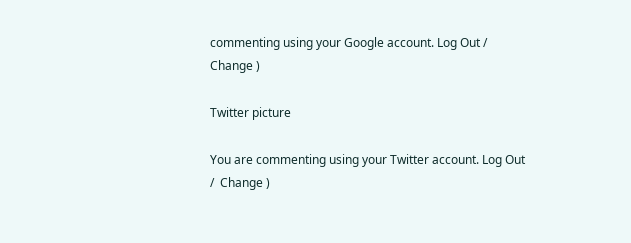commenting using your Google account. Log Out /  Change )

Twitter picture

You are commenting using your Twitter account. Log Out /  Change )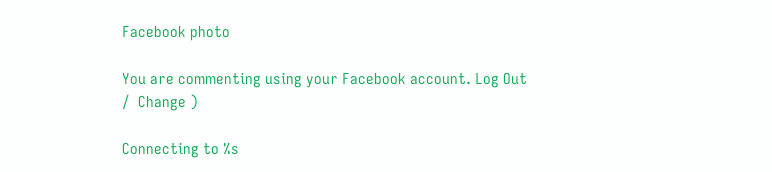Facebook photo

You are commenting using your Facebook account. Log Out /  Change )

Connecting to %s